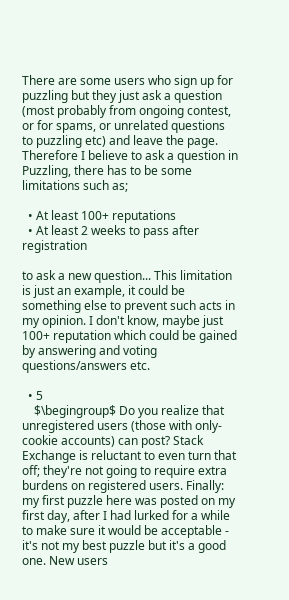There are some users who sign up for puzzling but they just ask a question (most probably from ongoing contest, or for spams, or unrelated questions to puzzling etc) and leave the page. Therefore I believe to ask a question in Puzzling, there has to be some limitations such as;

  • At least 100+ reputations
  • At least 2 weeks to pass after registration

to ask a new question... This limitation is just an example, it could be something else to prevent such acts in my opinion. I don't know, maybe just 100+ reputation which could be gained by answering and voting questions/answers etc.

  • 5
    $\begingroup$ Do you realize that unregistered users (those with only-cookie accounts) can post? Stack Exchange is reluctant to even turn that off; they're not going to require extra burdens on registered users. Finally: my first puzzle here was posted on my first day, after I had lurked for a while to make sure it would be acceptable - it's not my best puzzle but it's a good one. New users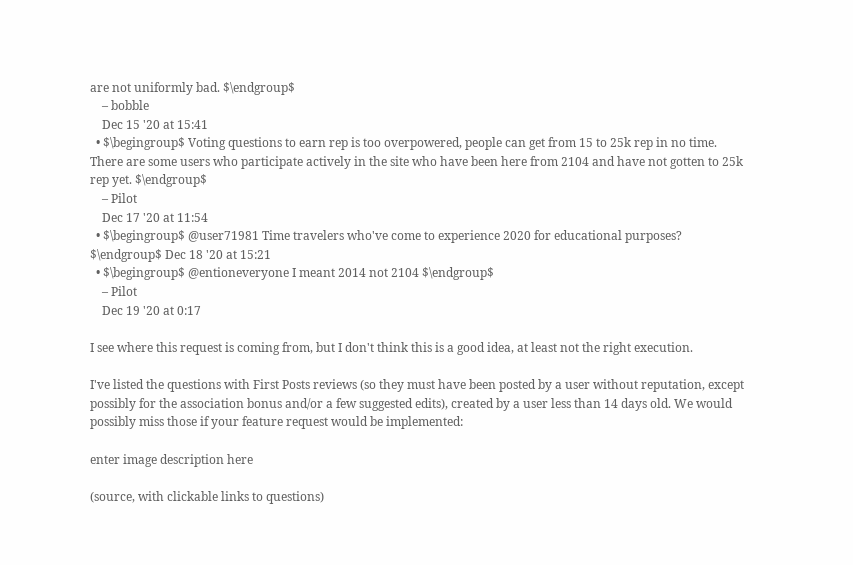are not uniformly bad. $\endgroup$
    – bobble
    Dec 15 '20 at 15:41
  • $\begingroup$ Voting questions to earn rep is too overpowered, people can get from 15 to 25k rep in no time. There are some users who participate actively in the site who have been here from 2104 and have not gotten to 25k rep yet. $\endgroup$
    – Pilot
    Dec 17 '20 at 11:54
  • $\begingroup$ @user71981 Time travelers who've come to experience 2020 for educational purposes? $\endgroup$ Dec 18 '20 at 15:21
  • $\begingroup$ @entioneveryone I meant 2014 not 2104 $\endgroup$
    – Pilot
    Dec 19 '20 at 0:17

I see where this request is coming from, but I don't think this is a good idea, at least not the right execution.

I've listed the questions with First Posts reviews (so they must have been posted by a user without reputation, except possibly for the association bonus and/or a few suggested edits), created by a user less than 14 days old. We would possibly miss those if your feature request would be implemented:

enter image description here

(source, with clickable links to questions)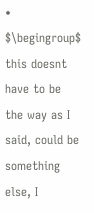• $\begingroup$ this doesnt have to be the way as I said, could be something else, I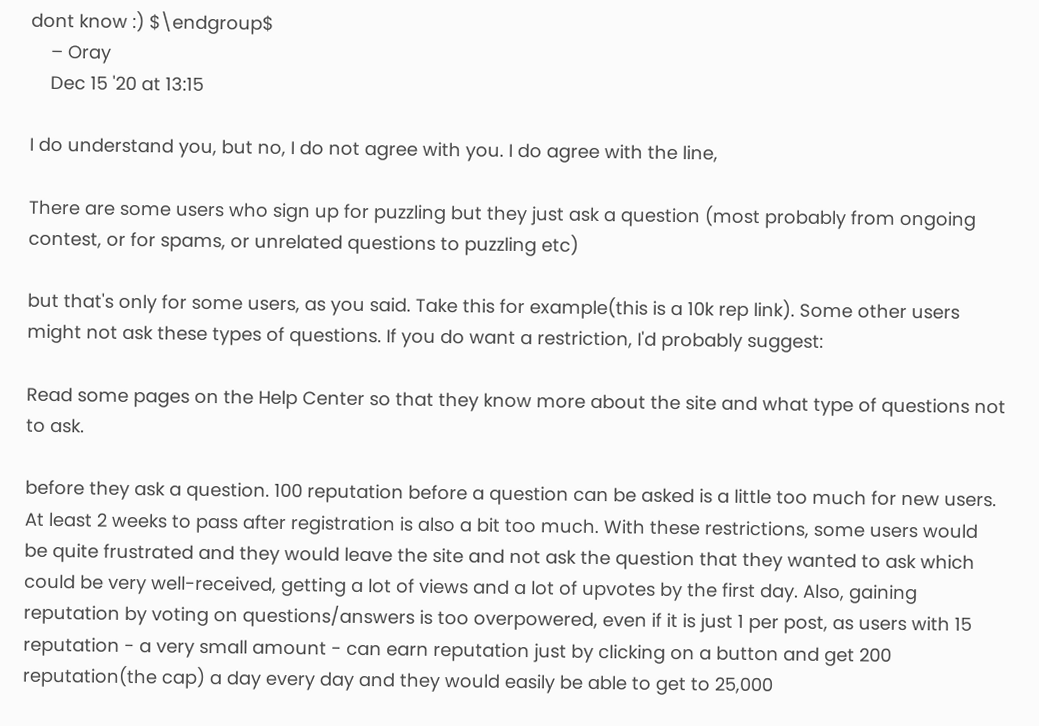dont know :) $\endgroup$
    – Oray
    Dec 15 '20 at 13:15

I do understand you, but no, I do not agree with you. I do agree with the line,

There are some users who sign up for puzzling but they just ask a question (most probably from ongoing contest, or for spams, or unrelated questions to puzzling etc)

but that's only for some users, as you said. Take this for example(this is a 10k rep link). Some other users might not ask these types of questions. If you do want a restriction, I'd probably suggest:

Read some pages on the Help Center so that they know more about the site and what type of questions not to ask.

before they ask a question. 100 reputation before a question can be asked is a little too much for new users. At least 2 weeks to pass after registration is also a bit too much. With these restrictions, some users would be quite frustrated and they would leave the site and not ask the question that they wanted to ask which could be very well-received, getting a lot of views and a lot of upvotes by the first day. Also, gaining reputation by voting on questions/answers is too overpowered, even if it is just 1 per post, as users with 15 reputation - a very small amount - can earn reputation just by clicking on a button and get 200 reputation(the cap) a day every day and they would easily be able to get to 25,000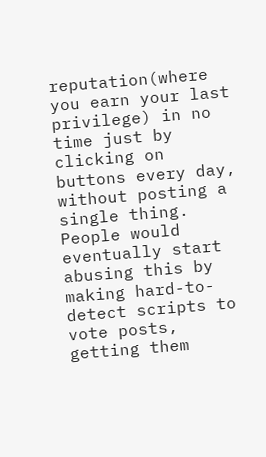reputation(where you earn your last privilege) in no time just by clicking on buttons every day, without posting a single thing. People would eventually start abusing this by making hard-to-detect scripts to vote posts, getting them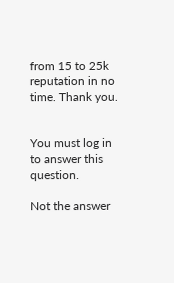from 15 to 25k reputation in no time. Thank you.


You must log in to answer this question.

Not the answer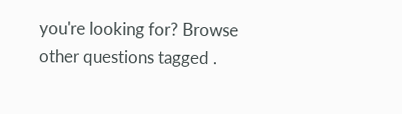you're looking for? Browse other questions tagged .